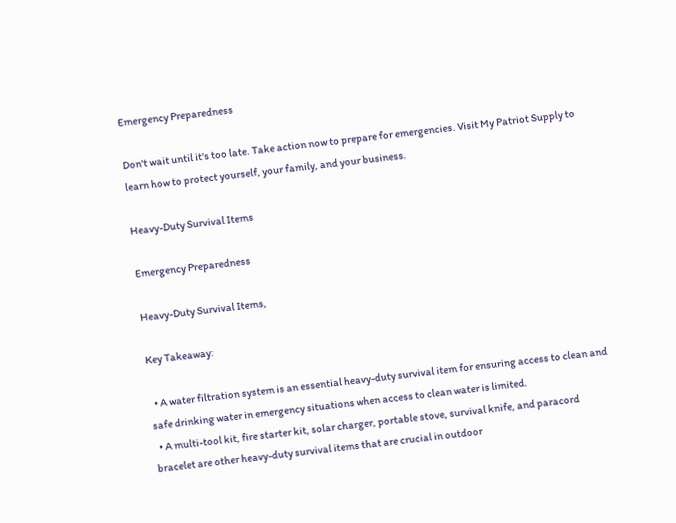Emergency Preparedness

Don't wait until it's too late. Take action now to prepare for emergencies. Visit My Patriot Supply to learn how to protect yourself, your family, and your business.

Heavy-Duty Survival Items

Emergency Preparedness

Heavy-Duty Survival Items,

Key Takeaway:

  • A water filtration system is an essential heavy-duty survival item for ensuring access to clean and safe drinking water in emergency situations when access to clean water is limited.
  • A multi-tool kit, fire starter kit, solar charger, portable stove, survival knife, and paracord bracelet are other heavy-duty survival items that are crucial in outdoor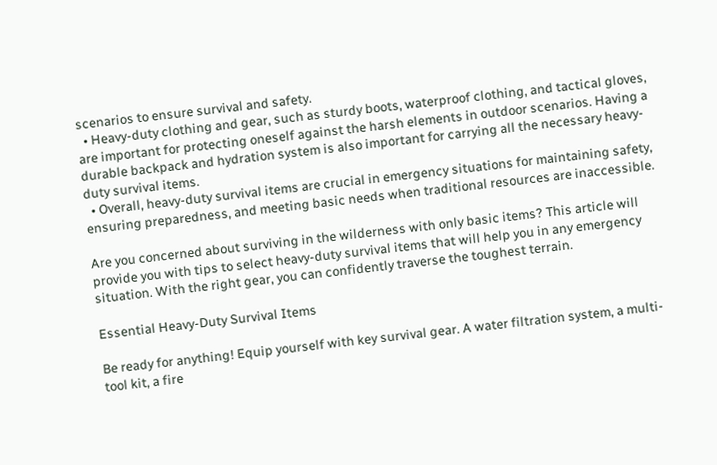scenarios to ensure survival and safety.
  • Heavy-duty clothing and gear, such as sturdy boots, waterproof clothing, and tactical gloves, are important for protecting oneself against the harsh elements in outdoor scenarios. Having a durable backpack and hydration system is also important for carrying all the necessary heavy-duty survival items.
  • Overall, heavy-duty survival items are crucial in emergency situations for maintaining safety, ensuring preparedness, and meeting basic needs when traditional resources are inaccessible.

Are you concerned about surviving in the wilderness with only basic items? This article will provide you with tips to select heavy-duty survival items that will help you in any emergency situation. With the right gear, you can confidently traverse the toughest terrain.

Essential Heavy-Duty Survival Items

Be ready for anything! Equip yourself with key survival gear. A water filtration system, a multi-tool kit, a fire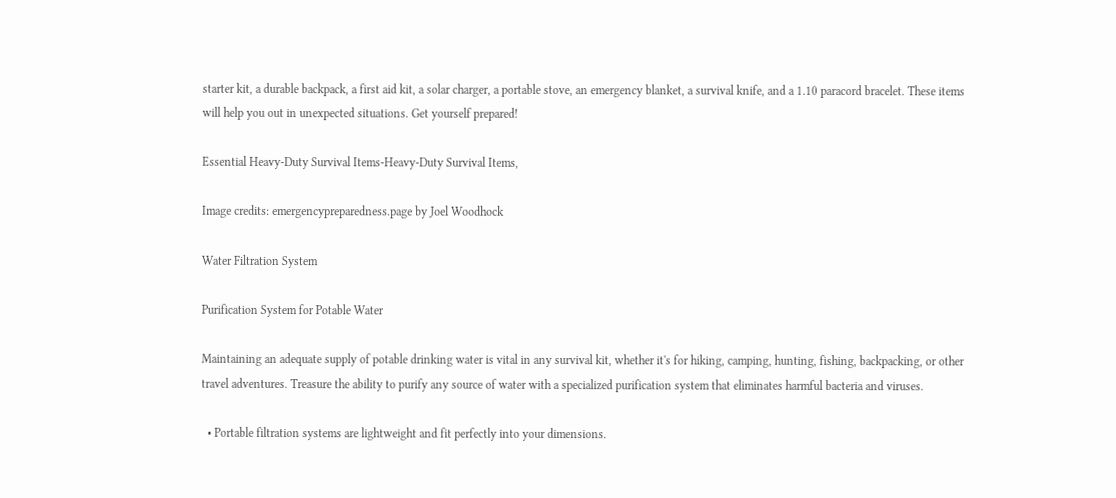starter kit, a durable backpack, a first aid kit, a solar charger, a portable stove, an emergency blanket, a survival knife, and a 1.10 paracord bracelet. These items will help you out in unexpected situations. Get yourself prepared!

Essential Heavy-Duty Survival Items-Heavy-Duty Survival Items,

Image credits: emergencypreparedness.page by Joel Woodhock

Water Filtration System

Purification System for Potable Water

Maintaining an adequate supply of potable drinking water is vital in any survival kit, whether it's for hiking, camping, hunting, fishing, backpacking, or other travel adventures. Treasure the ability to purify any source of water with a specialized purification system that eliminates harmful bacteria and viruses.

  • Portable filtration systems are lightweight and fit perfectly into your dimensions.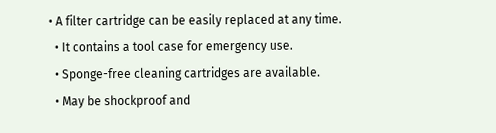• A filter cartridge can be easily replaced at any time.
  • It contains a tool case for emergency use.
  • Sponge-free cleaning cartridges are available.
  • May be shockproof and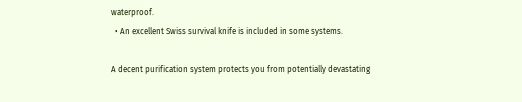waterproof.
  • An excellent Swiss survival knife is included in some systems.

A decent purification system protects you from potentially devastating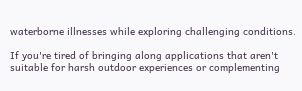waterborne illnesses while exploring challenging conditions.

If you're tired of bringing along applications that aren't suitable for harsh outdoor experiences or complementing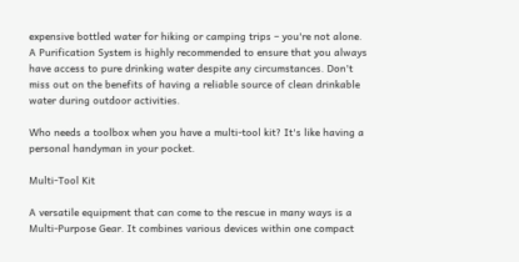expensive bottled water for hiking or camping trips – you're not alone. A Purification System is highly recommended to ensure that you always have access to pure drinking water despite any circumstances. Don't miss out on the benefits of having a reliable source of clean drinkable water during outdoor activities.

Who needs a toolbox when you have a multi-tool kit? It's like having a personal handyman in your pocket.

Multi-Tool Kit

A versatile equipment that can come to the rescue in many ways is a Multi-Purpose Gear. It combines various devices within one compact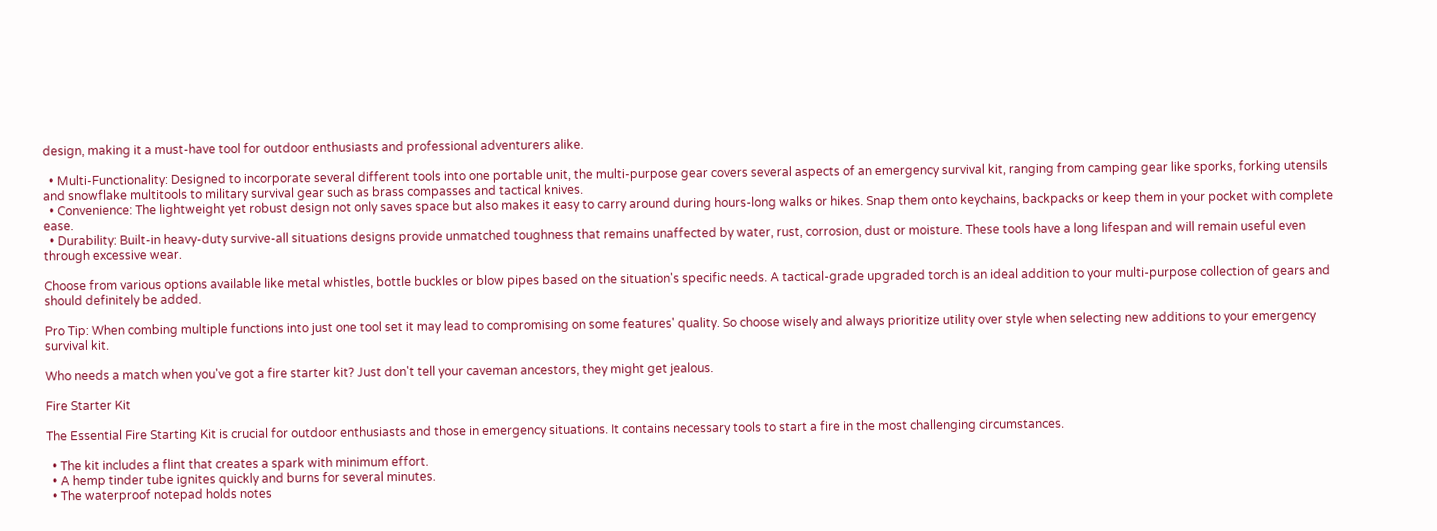design, making it a must-have tool for outdoor enthusiasts and professional adventurers alike.

  • Multi-Functionality: Designed to incorporate several different tools into one portable unit, the multi-purpose gear covers several aspects of an emergency survival kit, ranging from camping gear like sporks, forking utensils and snowflake multitools to military survival gear such as brass compasses and tactical knives.
  • Convenience: The lightweight yet robust design not only saves space but also makes it easy to carry around during hours-long walks or hikes. Snap them onto keychains, backpacks or keep them in your pocket with complete ease.
  • Durability: Built-in heavy-duty survive-all situations designs provide unmatched toughness that remains unaffected by water, rust, corrosion, dust or moisture. These tools have a long lifespan and will remain useful even through excessive wear.

Choose from various options available like metal whistles, bottle buckles or blow pipes based on the situation's specific needs. A tactical-grade upgraded torch is an ideal addition to your multi-purpose collection of gears and should definitely be added.

Pro Tip: When combing multiple functions into just one tool set it may lead to compromising on some features' quality. So choose wisely and always prioritize utility over style when selecting new additions to your emergency survival kit.

Who needs a match when you've got a fire starter kit? Just don't tell your caveman ancestors, they might get jealous.

Fire Starter Kit

The Essential Fire Starting Kit is crucial for outdoor enthusiasts and those in emergency situations. It contains necessary tools to start a fire in the most challenging circumstances.

  • The kit includes a flint that creates a spark with minimum effort.
  • A hemp tinder tube ignites quickly and burns for several minutes.
  • The waterproof notepad holds notes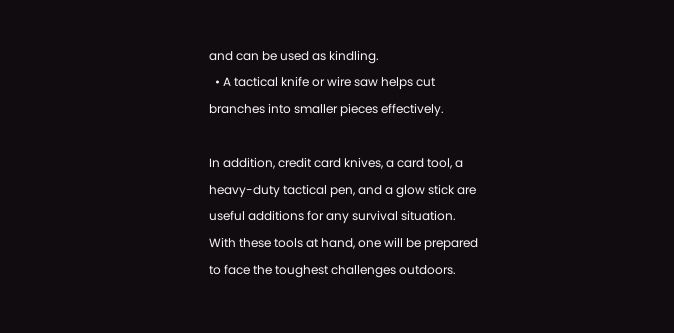and can be used as kindling.
  • A tactical knife or wire saw helps cut branches into smaller pieces effectively.

In addition, credit card knives, a card tool, a heavy-duty tactical pen, and a glow stick are useful additions for any survival situation. With these tools at hand, one will be prepared to face the toughest challenges outdoors.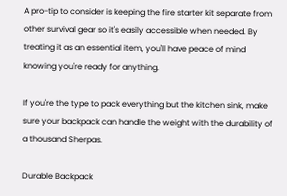A pro-tip to consider is keeping the fire starter kit separate from other survival gear so it's easily accessible when needed. By treating it as an essential item, you'll have peace of mind knowing you're ready for anything.

If you're the type to pack everything but the kitchen sink, make sure your backpack can handle the weight with the durability of a thousand Sherpas.

Durable Backpack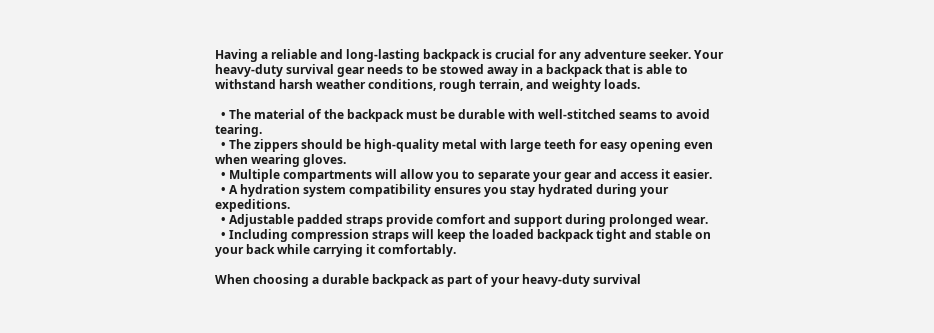Having a reliable and long-lasting backpack is crucial for any adventure seeker. Your heavy-duty survival gear needs to be stowed away in a backpack that is able to withstand harsh weather conditions, rough terrain, and weighty loads.

  • The material of the backpack must be durable with well-stitched seams to avoid tearing.
  • The zippers should be high-quality metal with large teeth for easy opening even when wearing gloves.
  • Multiple compartments will allow you to separate your gear and access it easier.
  • A hydration system compatibility ensures you stay hydrated during your expeditions.
  • Adjustable padded straps provide comfort and support during prolonged wear.
  • Including compression straps will keep the loaded backpack tight and stable on your back while carrying it comfortably.

When choosing a durable backpack as part of your heavy-duty survival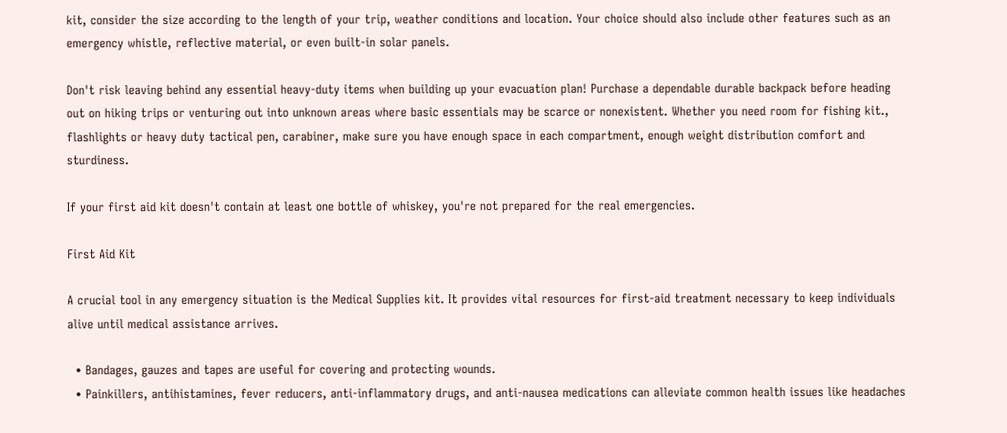kit, consider the size according to the length of your trip, weather conditions and location. Your choice should also include other features such as an emergency whistle, reflective material, or even built-in solar panels.

Don't risk leaving behind any essential heavy-duty items when building up your evacuation plan! Purchase a dependable durable backpack before heading out on hiking trips or venturing out into unknown areas where basic essentials may be scarce or nonexistent. Whether you need room for fishing kit., flashlights or heavy duty tactical pen, carabiner, make sure you have enough space in each compartment, enough weight distribution comfort and sturdiness.

If your first aid kit doesn't contain at least one bottle of whiskey, you're not prepared for the real emergencies.

First Aid Kit

A crucial tool in any emergency situation is the Medical Supplies kit. It provides vital resources for first-aid treatment necessary to keep individuals alive until medical assistance arrives.

  • Bandages, gauzes and tapes are useful for covering and protecting wounds.
  • Painkillers, antihistamines, fever reducers, anti-inflammatory drugs, and anti-nausea medications can alleviate common health issues like headaches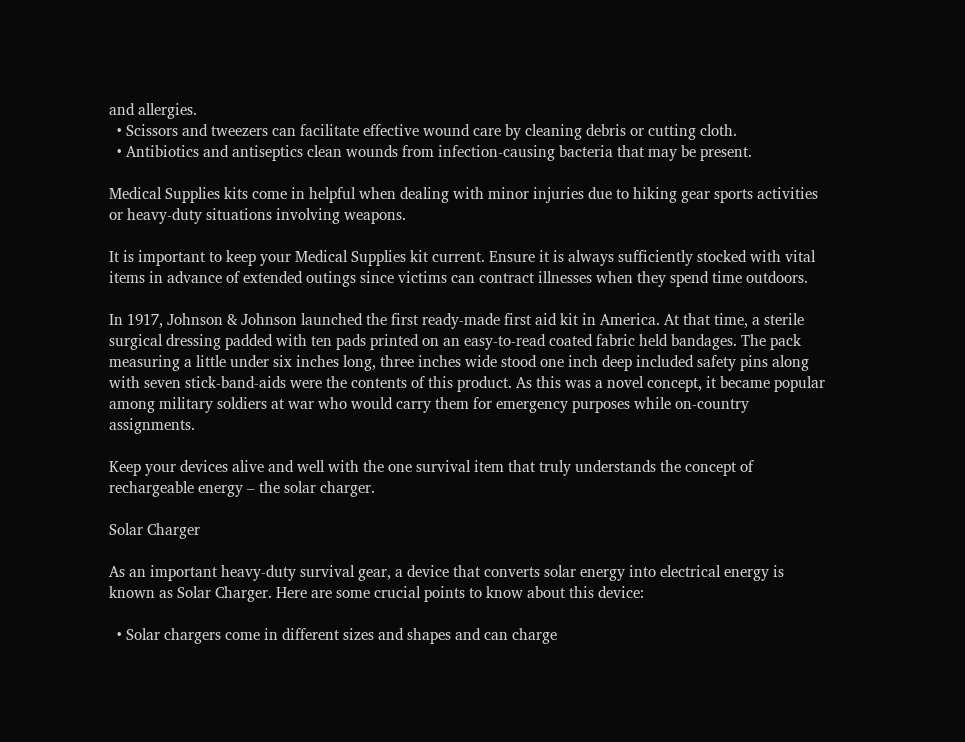and allergies.
  • Scissors and tweezers can facilitate effective wound care by cleaning debris or cutting cloth.
  • Antibiotics and antiseptics clean wounds from infection-causing bacteria that may be present.

Medical Supplies kits come in helpful when dealing with minor injuries due to hiking gear sports activities or heavy-duty situations involving weapons.

It is important to keep your Medical Supplies kit current. Ensure it is always sufficiently stocked with vital items in advance of extended outings since victims can contract illnesses when they spend time outdoors.

In 1917, Johnson & Johnson launched the first ready-made first aid kit in America. At that time, a sterile surgical dressing padded with ten pads printed on an easy-to-read coated fabric held bandages. The pack measuring a little under six inches long, three inches wide stood one inch deep included safety pins along with seven stick-band-aids were the contents of this product. As this was a novel concept, it became popular among military soldiers at war who would carry them for emergency purposes while on-country assignments.

Keep your devices alive and well with the one survival item that truly understands the concept of rechargeable energy – the solar charger.

Solar Charger

As an important heavy-duty survival gear, a device that converts solar energy into electrical energy is known as Solar Charger. Here are some crucial points to know about this device:

  • Solar chargers come in different sizes and shapes and can charge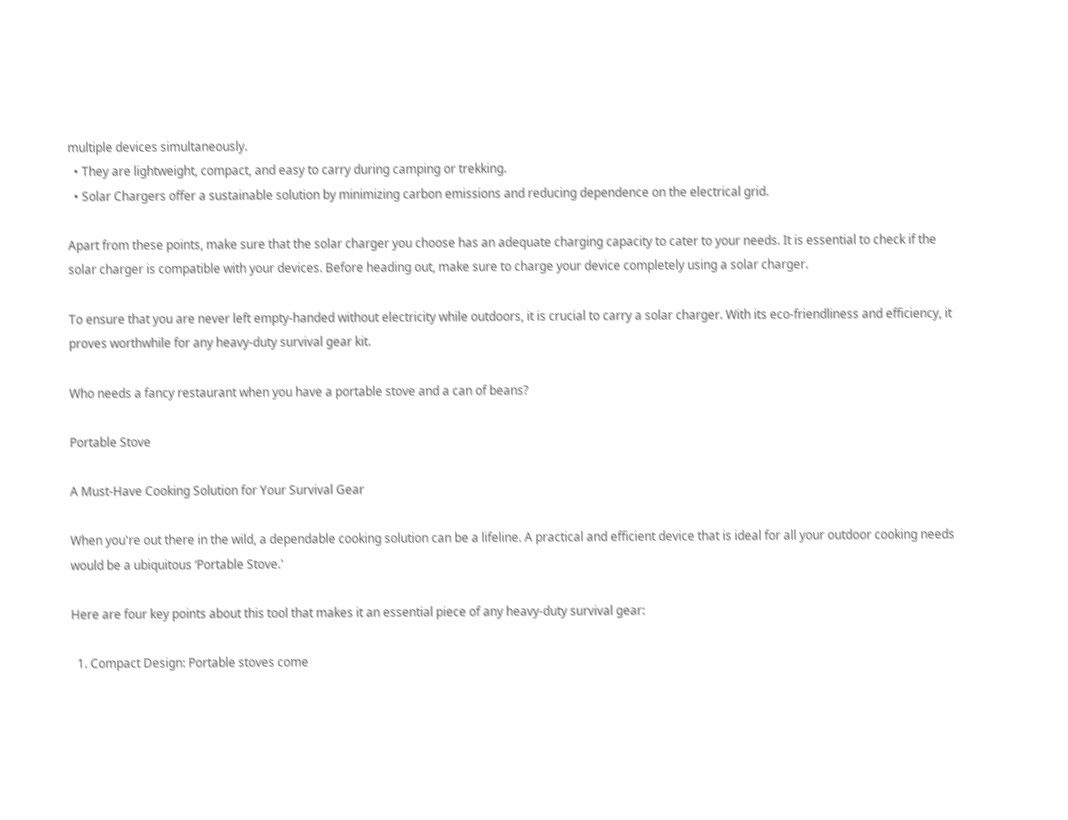multiple devices simultaneously.
  • They are lightweight, compact, and easy to carry during camping or trekking.
  • Solar Chargers offer a sustainable solution by minimizing carbon emissions and reducing dependence on the electrical grid.

Apart from these points, make sure that the solar charger you choose has an adequate charging capacity to cater to your needs. It is essential to check if the solar charger is compatible with your devices. Before heading out, make sure to charge your device completely using a solar charger.

To ensure that you are never left empty-handed without electricity while outdoors, it is crucial to carry a solar charger. With its eco-friendliness and efficiency, it proves worthwhile for any heavy-duty survival gear kit.

Who needs a fancy restaurant when you have a portable stove and a can of beans?

Portable Stove

A Must-Have Cooking Solution for Your Survival Gear

When you're out there in the wild, a dependable cooking solution can be a lifeline. A practical and efficient device that is ideal for all your outdoor cooking needs would be a ubiquitous ‘Portable Stove.'

Here are four key points about this tool that makes it an essential piece of any heavy-duty survival gear:

  1. Compact Design: Portable stoves come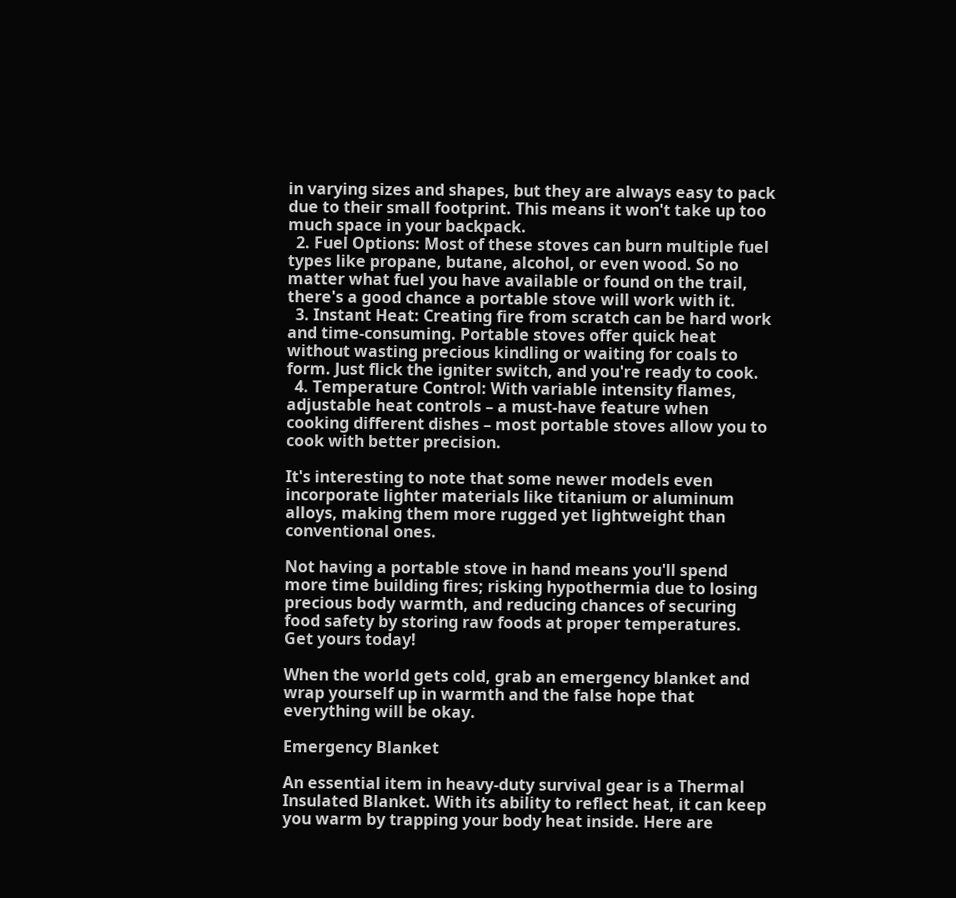in varying sizes and shapes, but they are always easy to pack due to their small footprint. This means it won't take up too much space in your backpack.
  2. Fuel Options: Most of these stoves can burn multiple fuel types like propane, butane, alcohol, or even wood. So no matter what fuel you have available or found on the trail, there's a good chance a portable stove will work with it.
  3. Instant Heat: Creating fire from scratch can be hard work and time-consuming. Portable stoves offer quick heat without wasting precious kindling or waiting for coals to form. Just flick the igniter switch, and you're ready to cook.
  4. Temperature Control: With variable intensity flames, adjustable heat controls – a must-have feature when cooking different dishes – most portable stoves allow you to cook with better precision.

It's interesting to note that some newer models even incorporate lighter materials like titanium or aluminum alloys, making them more rugged yet lightweight than conventional ones.

Not having a portable stove in hand means you'll spend more time building fires; risking hypothermia due to losing precious body warmth, and reducing chances of securing food safety by storing raw foods at proper temperatures. Get yours today!

When the world gets cold, grab an emergency blanket and wrap yourself up in warmth and the false hope that everything will be okay.

Emergency Blanket

An essential item in heavy-duty survival gear is a Thermal Insulated Blanket. With its ability to reflect heat, it can keep you warm by trapping your body heat inside. Here are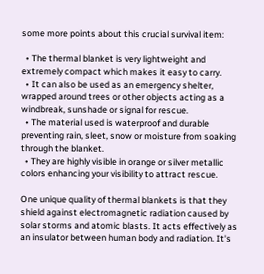some more points about this crucial survival item:

  • The thermal blanket is very lightweight and extremely compact which makes it easy to carry.
  • It can also be used as an emergency shelter, wrapped around trees or other objects acting as a windbreak, sunshade or signal for rescue.
  • The material used is waterproof and durable preventing rain, sleet, snow or moisture from soaking through the blanket.
  • They are highly visible in orange or silver metallic colors enhancing your visibility to attract rescue.

One unique quality of thermal blankets is that they shield against electromagnetic radiation caused by solar storms and atomic blasts. It acts effectively as an insulator between human body and radiation. It's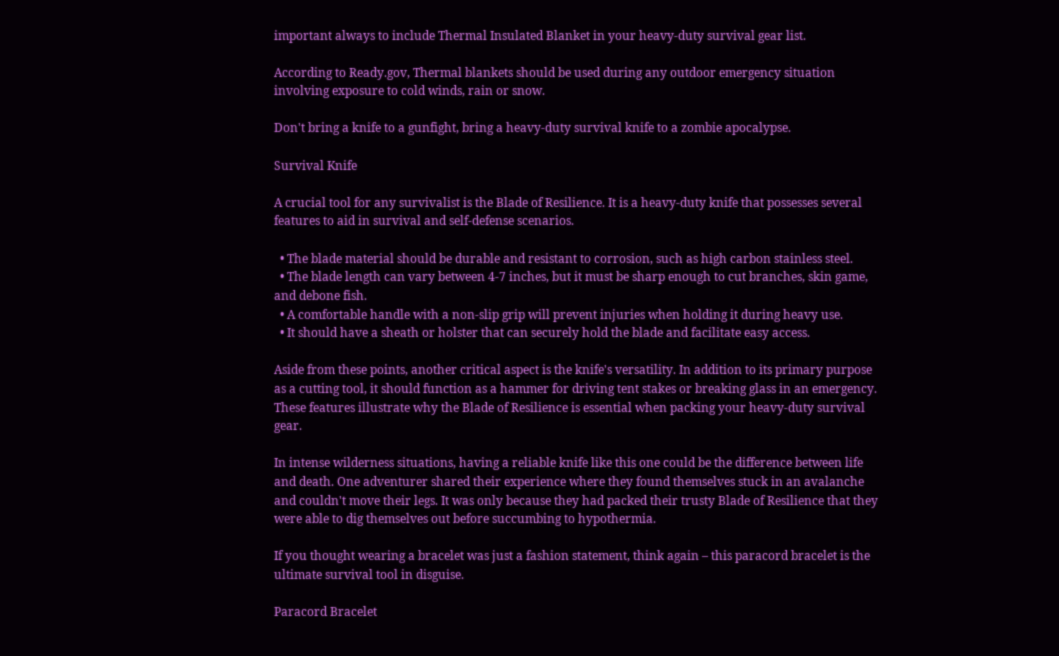important always to include Thermal Insulated Blanket in your heavy-duty survival gear list.

According to Ready.gov, Thermal blankets should be used during any outdoor emergency situation involving exposure to cold winds, rain or snow.

Don't bring a knife to a gunfight, bring a heavy-duty survival knife to a zombie apocalypse.

Survival Knife

A crucial tool for any survivalist is the Blade of Resilience. It is a heavy-duty knife that possesses several features to aid in survival and self-defense scenarios.

  • The blade material should be durable and resistant to corrosion, such as high carbon stainless steel.
  • The blade length can vary between 4-7 inches, but it must be sharp enough to cut branches, skin game, and debone fish.
  • A comfortable handle with a non-slip grip will prevent injuries when holding it during heavy use.
  • It should have a sheath or holster that can securely hold the blade and facilitate easy access.

Aside from these points, another critical aspect is the knife's versatility. In addition to its primary purpose as a cutting tool, it should function as a hammer for driving tent stakes or breaking glass in an emergency. These features illustrate why the Blade of Resilience is essential when packing your heavy-duty survival gear.

In intense wilderness situations, having a reliable knife like this one could be the difference between life and death. One adventurer shared their experience where they found themselves stuck in an avalanche and couldn't move their legs. It was only because they had packed their trusty Blade of Resilience that they were able to dig themselves out before succumbing to hypothermia.

If you thought wearing a bracelet was just a fashion statement, think again – this paracord bracelet is the ultimate survival tool in disguise.

Paracord Bracelet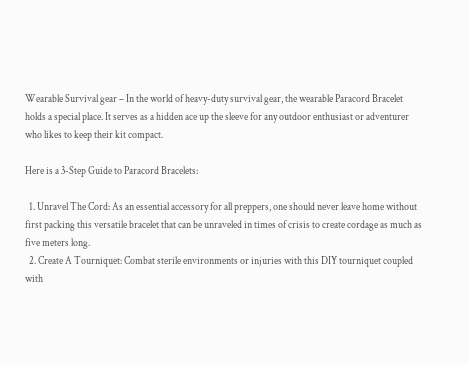Wearable Survival gear – In the world of heavy-duty survival gear, the wearable Paracord Bracelet holds a special place. It serves as a hidden ace up the sleeve for any outdoor enthusiast or adventurer who likes to keep their kit compact.

Here is a 3-Step Guide to Paracord Bracelets:

  1. Unravel The Cord: As an essential accessory for all preppers, one should never leave home without first packing this versatile bracelet that can be unraveled in times of crisis to create cordage as much as five meters long.
  2. Create A Tourniquet: Combat sterile environments or injuries with this DIY tourniquet coupled with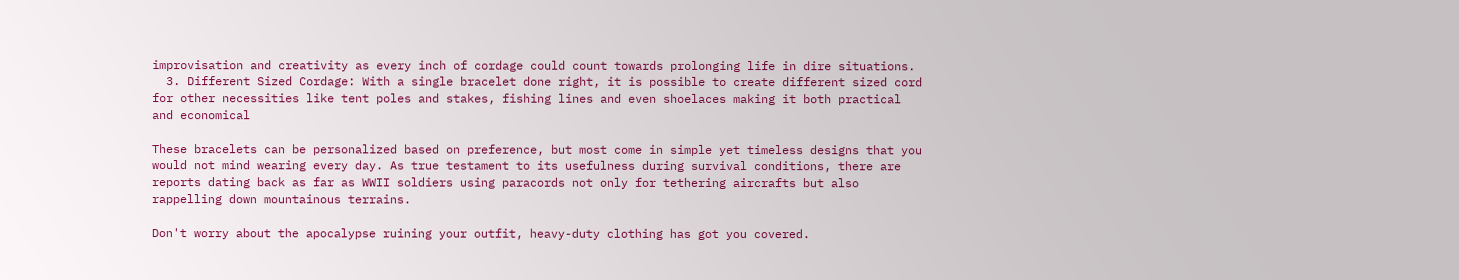improvisation and creativity as every inch of cordage could count towards prolonging life in dire situations.
  3. Different Sized Cordage: With a single bracelet done right, it is possible to create different sized cord for other necessities like tent poles and stakes, fishing lines and even shoelaces making it both practical and economical

These bracelets can be personalized based on preference, but most come in simple yet timeless designs that you would not mind wearing every day. As true testament to its usefulness during survival conditions, there are reports dating back as far as WWII soldiers using paracords not only for tethering aircrafts but also rappelling down mountainous terrains.

Don't worry about the apocalypse ruining your outfit, heavy-duty clothing has got you covered.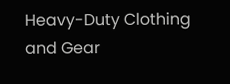Heavy-Duty Clothing and Gear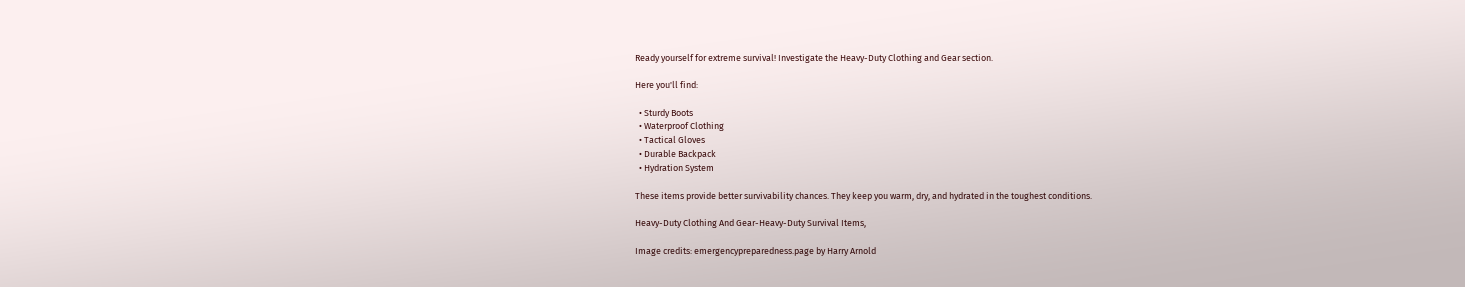Ready yourself for extreme survival! Investigate the Heavy-Duty Clothing and Gear section.

Here you'll find:

  • Sturdy Boots
  • Waterproof Clothing
  • Tactical Gloves
  • Durable Backpack
  • Hydration System

These items provide better survivability chances. They keep you warm, dry, and hydrated in the toughest conditions.

Heavy-Duty Clothing And Gear-Heavy-Duty Survival Items,

Image credits: emergencypreparedness.page by Harry Arnold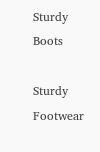Sturdy Boots

Sturdy Footwear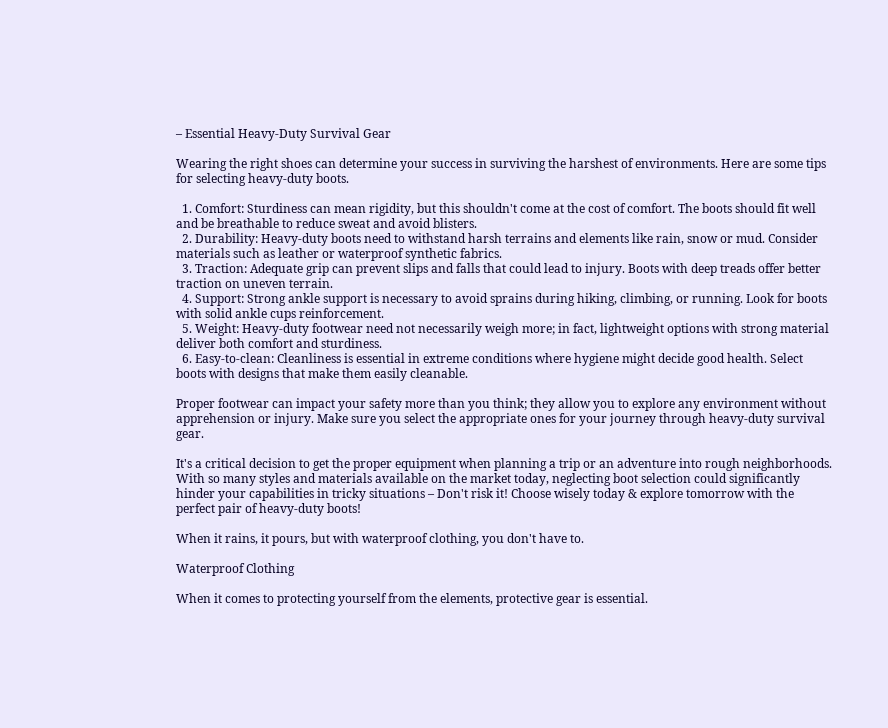– Essential Heavy-Duty Survival Gear

Wearing the right shoes can determine your success in surviving the harshest of environments. Here are some tips for selecting heavy-duty boots.

  1. Comfort: Sturdiness can mean rigidity, but this shouldn't come at the cost of comfort. The boots should fit well and be breathable to reduce sweat and avoid blisters.
  2. Durability: Heavy-duty boots need to withstand harsh terrains and elements like rain, snow or mud. Consider materials such as leather or waterproof synthetic fabrics.
  3. Traction: Adequate grip can prevent slips and falls that could lead to injury. Boots with deep treads offer better traction on uneven terrain.
  4. Support: Strong ankle support is necessary to avoid sprains during hiking, climbing, or running. Look for boots with solid ankle cups reinforcement.
  5. Weight: Heavy-duty footwear need not necessarily weigh more; in fact, lightweight options with strong material deliver both comfort and sturdiness.
  6. Easy-to-clean: Cleanliness is essential in extreme conditions where hygiene might decide good health. Select boots with designs that make them easily cleanable.

Proper footwear can impact your safety more than you think; they allow you to explore any environment without apprehension or injury. Make sure you select the appropriate ones for your journey through heavy-duty survival gear.

It's a critical decision to get the proper equipment when planning a trip or an adventure into rough neighborhoods. With so many styles and materials available on the market today, neglecting boot selection could significantly hinder your capabilities in tricky situations – Don't risk it! Choose wisely today & explore tomorrow with the perfect pair of heavy-duty boots!

When it rains, it pours, but with waterproof clothing, you don't have to.

Waterproof Clothing

When it comes to protecting yourself from the elements, protective gear is essential.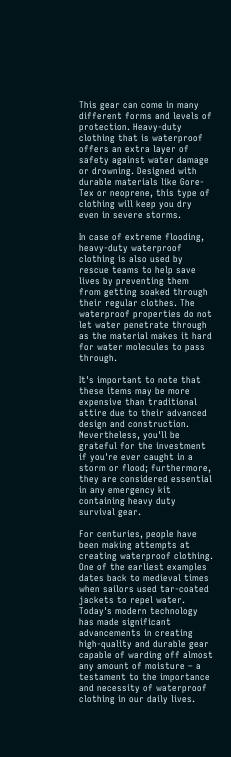This gear can come in many different forms and levels of protection. Heavy-duty clothing that is waterproof offers an extra layer of safety against water damage or drowning. Designed with durable materials like Gore-Tex or neoprene, this type of clothing will keep you dry even in severe storms.

In case of extreme flooding, heavy-duty waterproof clothing is also used by rescue teams to help save lives by preventing them from getting soaked through their regular clothes. The waterproof properties do not let water penetrate through as the material makes it hard for water molecules to pass through.

It's important to note that these items may be more expensive than traditional attire due to their advanced design and construction. Nevertheless, you'll be grateful for the investment if you're ever caught in a storm or flood; furthermore, they are considered essential in any emergency kit containing heavy duty survival gear.

For centuries, people have been making attempts at creating waterproof clothing. One of the earliest examples dates back to medieval times when sailors used tar-coated jackets to repel water. Today's modern technology has made significant advancements in creating high-quality and durable gear capable of warding off almost any amount of moisture – a testament to the importance and necessity of waterproof clothing in our daily lives.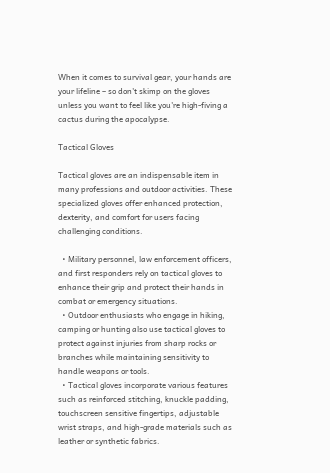When it comes to survival gear, your hands are your lifeline – so don't skimp on the gloves unless you want to feel like you're high-fiving a cactus during the apocalypse.

Tactical Gloves

Tactical gloves are an indispensable item in many professions and outdoor activities. These specialized gloves offer enhanced protection, dexterity, and comfort for users facing challenging conditions.

  • Military personnel, law enforcement officers, and first responders rely on tactical gloves to enhance their grip and protect their hands in combat or emergency situations.
  • Outdoor enthusiasts who engage in hiking, camping or hunting also use tactical gloves to protect against injuries from sharp rocks or branches while maintaining sensitivity to handle weapons or tools.
  • Tactical gloves incorporate various features such as reinforced stitching, knuckle padding, touchscreen sensitive fingertips, adjustable wrist straps, and high-grade materials such as leather or synthetic fabrics.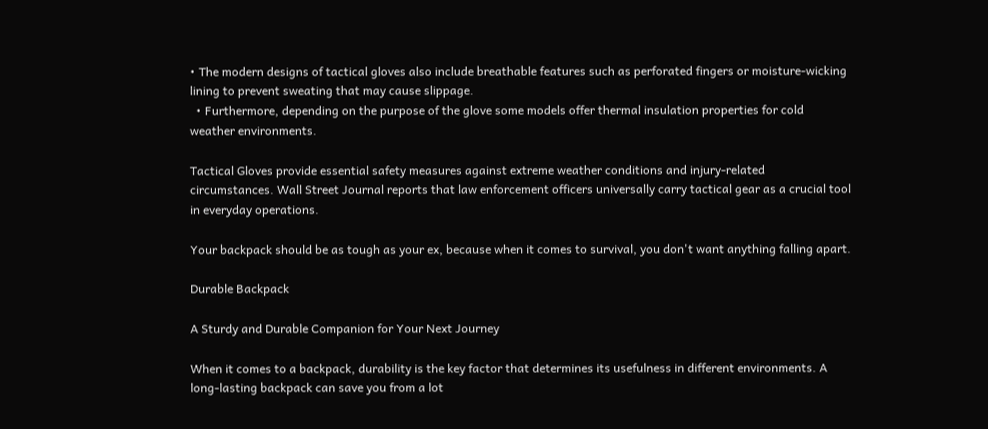• The modern designs of tactical gloves also include breathable features such as perforated fingers or moisture-wicking lining to prevent sweating that may cause slippage.
  • Furthermore, depending on the purpose of the glove some models offer thermal insulation properties for cold weather environments.

Tactical Gloves provide essential safety measures against extreme weather conditions and injury-related circumstances. Wall Street Journal reports that law enforcement officers universally carry tactical gear as a crucial tool in everyday operations.

Your backpack should be as tough as your ex, because when it comes to survival, you don't want anything falling apart.

Durable Backpack

A Sturdy and Durable Companion for Your Next Journey

When it comes to a backpack, durability is the key factor that determines its usefulness in different environments. A long-lasting backpack can save you from a lot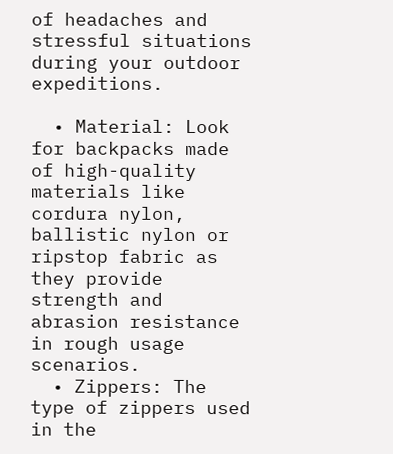of headaches and stressful situations during your outdoor expeditions.

  • Material: Look for backpacks made of high-quality materials like cordura nylon, ballistic nylon or ripstop fabric as they provide strength and abrasion resistance in rough usage scenarios.
  • Zippers: The type of zippers used in the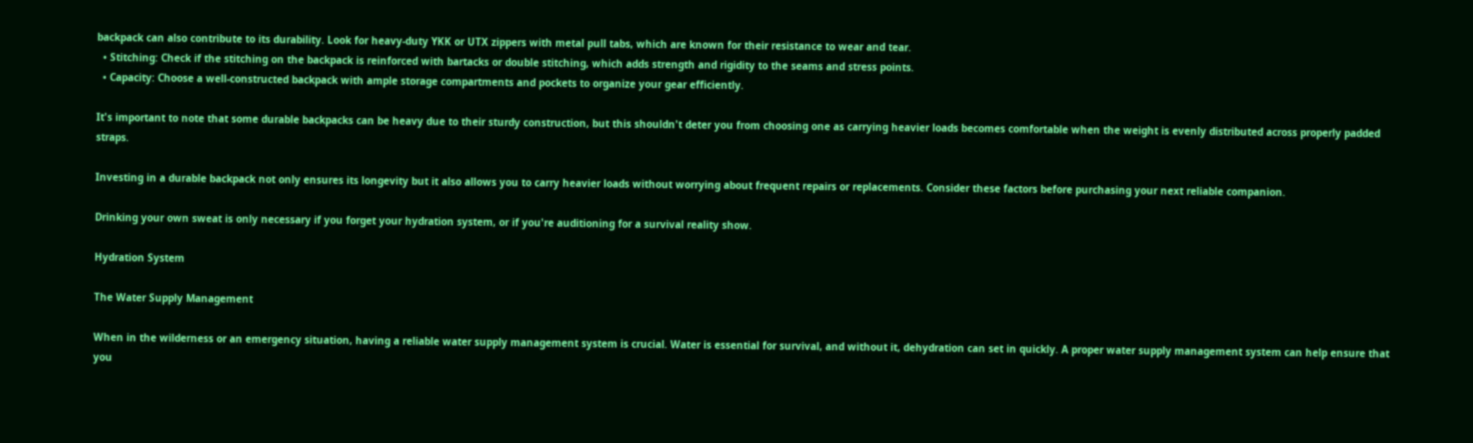backpack can also contribute to its durability. Look for heavy-duty YKK or UTX zippers with metal pull tabs, which are known for their resistance to wear and tear.
  • Stitching: Check if the stitching on the backpack is reinforced with bartacks or double stitching, which adds strength and rigidity to the seams and stress points.
  • Capacity: Choose a well-constructed backpack with ample storage compartments and pockets to organize your gear efficiently.

It's important to note that some durable backpacks can be heavy due to their sturdy construction, but this shouldn't deter you from choosing one as carrying heavier loads becomes comfortable when the weight is evenly distributed across properly padded straps.

Investing in a durable backpack not only ensures its longevity but it also allows you to carry heavier loads without worrying about frequent repairs or replacements. Consider these factors before purchasing your next reliable companion.

Drinking your own sweat is only necessary if you forget your hydration system, or if you're auditioning for a survival reality show.

Hydration System

The Water Supply Management

When in the wilderness or an emergency situation, having a reliable water supply management system is crucial. Water is essential for survival, and without it, dehydration can set in quickly. A proper water supply management system can help ensure that you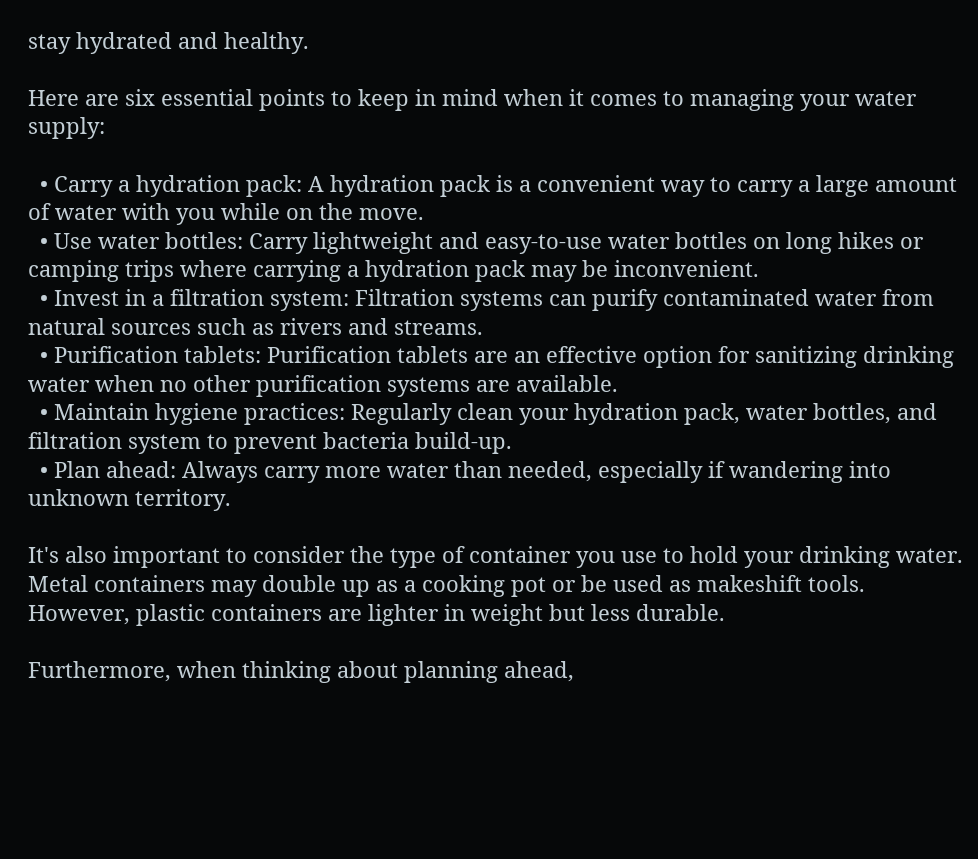stay hydrated and healthy.

Here are six essential points to keep in mind when it comes to managing your water supply:

  • Carry a hydration pack: A hydration pack is a convenient way to carry a large amount of water with you while on the move.
  • Use water bottles: Carry lightweight and easy-to-use water bottles on long hikes or camping trips where carrying a hydration pack may be inconvenient.
  • Invest in a filtration system: Filtration systems can purify contaminated water from natural sources such as rivers and streams.
  • Purification tablets: Purification tablets are an effective option for sanitizing drinking water when no other purification systems are available.
  • Maintain hygiene practices: Regularly clean your hydration pack, water bottles, and filtration system to prevent bacteria build-up.
  • Plan ahead: Always carry more water than needed, especially if wandering into unknown territory.

It's also important to consider the type of container you use to hold your drinking water. Metal containers may double up as a cooking pot or be used as makeshift tools. However, plastic containers are lighter in weight but less durable.

Furthermore, when thinking about planning ahead,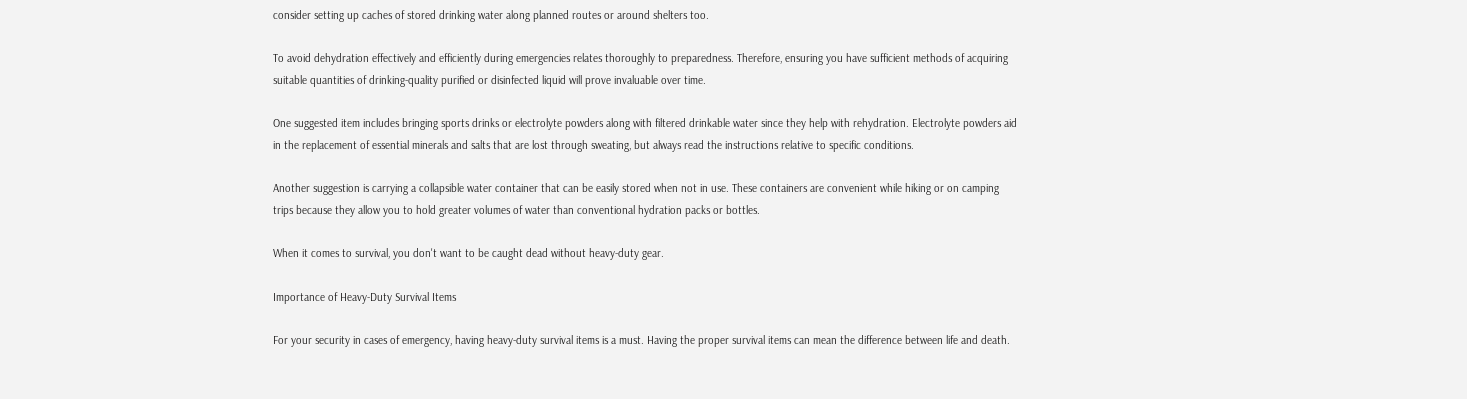consider setting up caches of stored drinking water along planned routes or around shelters too.

To avoid dehydration effectively and efficiently during emergencies relates thoroughly to preparedness. Therefore, ensuring you have sufficient methods of acquiring suitable quantities of drinking-quality purified or disinfected liquid will prove invaluable over time.

One suggested item includes bringing sports drinks or electrolyte powders along with filtered drinkable water since they help with rehydration. Electrolyte powders aid in the replacement of essential minerals and salts that are lost through sweating, but always read the instructions relative to specific conditions.

Another suggestion is carrying a collapsible water container that can be easily stored when not in use. These containers are convenient while hiking or on camping trips because they allow you to hold greater volumes of water than conventional hydration packs or bottles.

When it comes to survival, you don't want to be caught dead without heavy-duty gear.

Importance of Heavy-Duty Survival Items

For your security in cases of emergency, having heavy-duty survival items is a must. Having the proper survival items can mean the difference between life and death.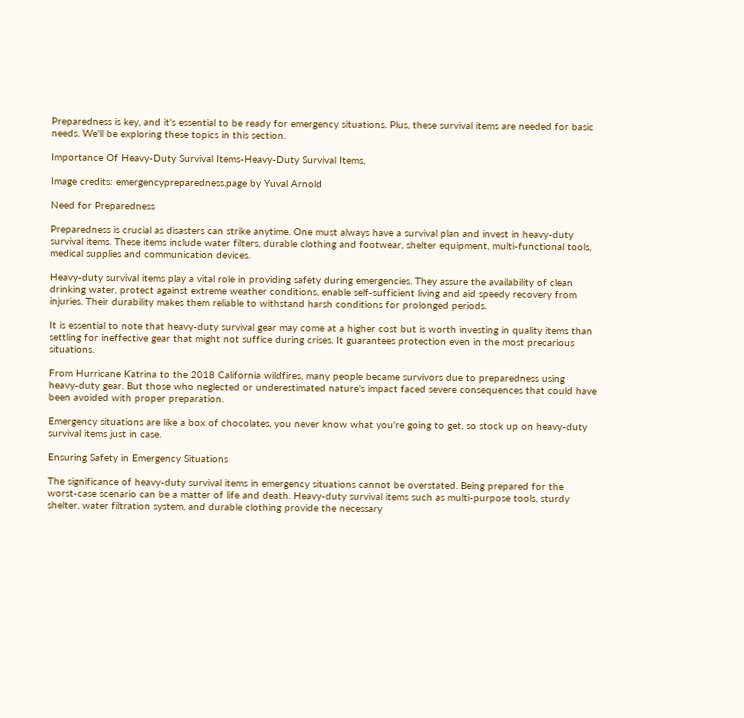Preparedness is key, and it's essential to be ready for emergency situations. Plus, these survival items are needed for basic needs. We'll be exploring these topics in this section.

Importance Of Heavy-Duty Survival Items-Heavy-Duty Survival Items,

Image credits: emergencypreparedness.page by Yuval Arnold

Need for Preparedness

Preparedness is crucial as disasters can strike anytime. One must always have a survival plan and invest in heavy-duty survival items. These items include water filters, durable clothing and footwear, shelter equipment, multi-functional tools, medical supplies and communication devices.

Heavy-duty survival items play a vital role in providing safety during emergencies. They assure the availability of clean drinking water, protect against extreme weather conditions, enable self-sufficient living and aid speedy recovery from injuries. Their durability makes them reliable to withstand harsh conditions for prolonged periods.

It is essential to note that heavy-duty survival gear may come at a higher cost but is worth investing in quality items than settling for ineffective gear that might not suffice during crises. It guarantees protection even in the most precarious situations.

From Hurricane Katrina to the 2018 California wildfires, many people became survivors due to preparedness using heavy-duty gear. But those who neglected or underestimated nature's impact faced severe consequences that could have been avoided with proper preparation.

Emergency situations are like a box of chocolates, you never know what you're going to get, so stock up on heavy-duty survival items just in case.

Ensuring Safety in Emergency Situations

The significance of heavy-duty survival items in emergency situations cannot be overstated. Being prepared for the worst-case scenario can be a matter of life and death. Heavy-duty survival items such as multi-purpose tools, sturdy shelter, water filtration system, and durable clothing provide the necessary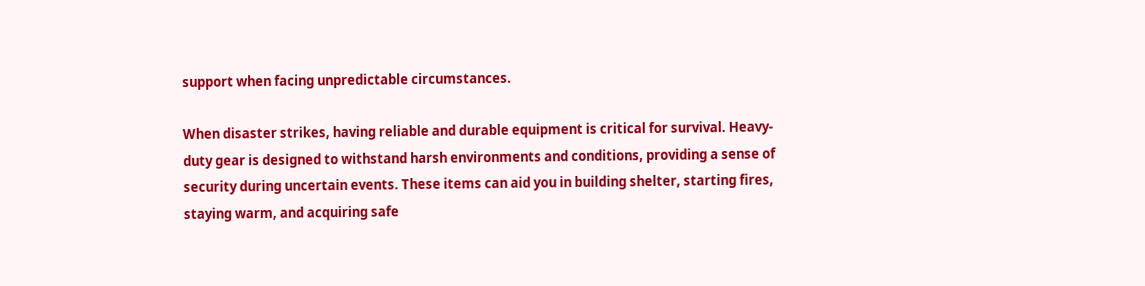support when facing unpredictable circumstances.

When disaster strikes, having reliable and durable equipment is critical for survival. Heavy-duty gear is designed to withstand harsh environments and conditions, providing a sense of security during uncertain events. These items can aid you in building shelter, starting fires, staying warm, and acquiring safe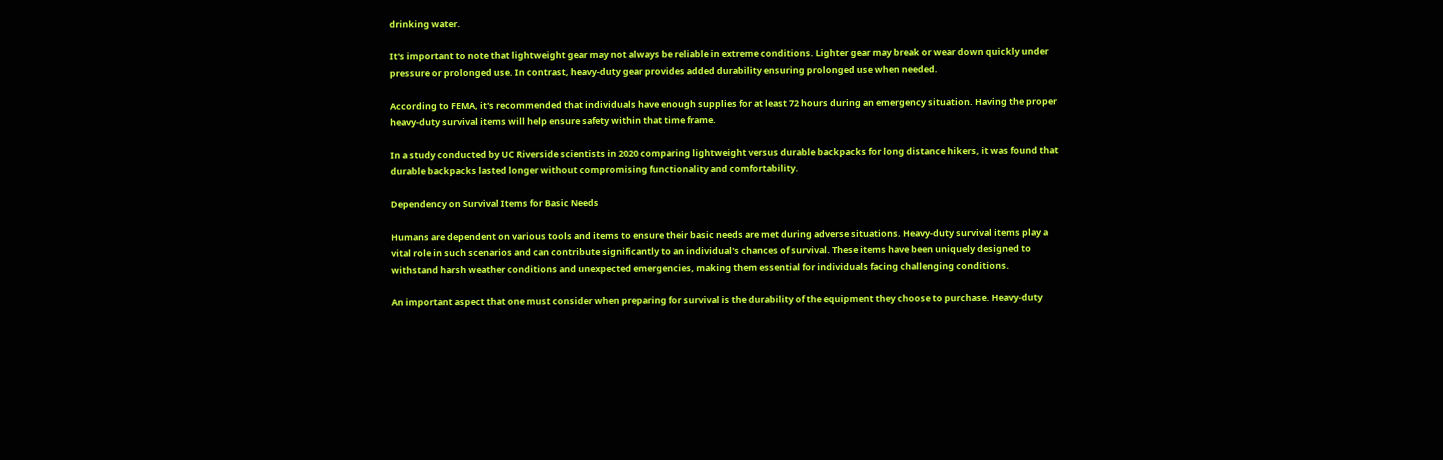drinking water.

It's important to note that lightweight gear may not always be reliable in extreme conditions. Lighter gear may break or wear down quickly under pressure or prolonged use. In contrast, heavy-duty gear provides added durability ensuring prolonged use when needed.

According to FEMA, it's recommended that individuals have enough supplies for at least 72 hours during an emergency situation. Having the proper heavy-duty survival items will help ensure safety within that time frame.

In a study conducted by UC Riverside scientists in 2020 comparing lightweight versus durable backpacks for long distance hikers, it was found that durable backpacks lasted longer without compromising functionality and comfortability.

Dependency on Survival Items for Basic Needs

Humans are dependent on various tools and items to ensure their basic needs are met during adverse situations. Heavy-duty survival items play a vital role in such scenarios and can contribute significantly to an individual's chances of survival. These items have been uniquely designed to withstand harsh weather conditions and unexpected emergencies, making them essential for individuals facing challenging conditions.

An important aspect that one must consider when preparing for survival is the durability of the equipment they choose to purchase. Heavy-duty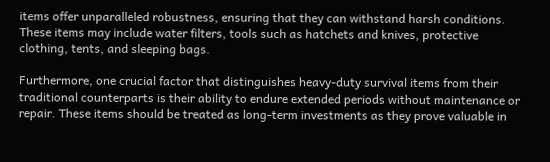items offer unparalleled robustness, ensuring that they can withstand harsh conditions. These items may include water filters, tools such as hatchets and knives, protective clothing, tents, and sleeping bags.

Furthermore, one crucial factor that distinguishes heavy-duty survival items from their traditional counterparts is their ability to endure extended periods without maintenance or repair. These items should be treated as long-term investments as they prove valuable in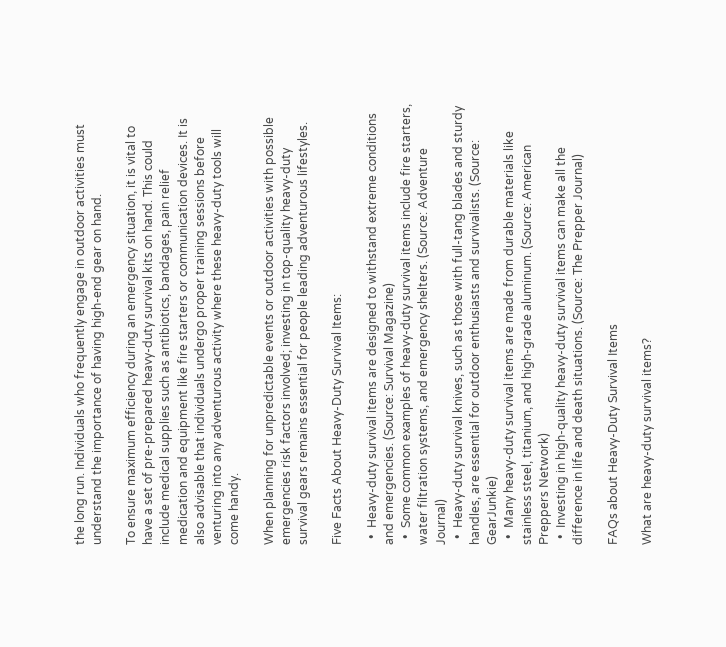the long run. Individuals who frequently engage in outdoor activities must understand the importance of having high-end gear on hand.

To ensure maximum efficiency during an emergency situation, it is vital to have a set of pre-prepared heavy-duty survival kits on hand. This could include medical supplies such as antibiotics, bandages, pain relief medication and equipment like fire starters or communication devices. It is also advisable that individuals undergo proper training sessions before venturing into any adventurous activity where these heavy-duty tools will come handy.

When planning for unpredictable events or outdoor activities with possible emergencies risk factors involved; investing in top-quality heavy-duty survival gears remains essential for people leading adventurous lifestyles.

Five Facts About Heavy-Duty Survival Items:

  •  Heavy-duty survival items are designed to withstand extreme conditions and emergencies. (Source: Survival Magazine)
  •  Some common examples of heavy-duty survival items include fire starters, water filtration systems, and emergency shelters. (Source: Adventure Journal)
  •  Heavy-duty survival knives, such as those with full-tang blades and sturdy handles, are essential for outdoor enthusiasts and survivalists. (Source: GearJunkie)
  •  Many heavy-duty survival items are made from durable materials like stainless steel, titanium, and high-grade aluminum. (Source: American Preppers Network)
  •  Investing in high-quality heavy-duty survival items can make all the difference in life and death situations. (Source: The Prepper Journal)

FAQs about Heavy-Duty Survival Items

What are heavy-duty survival items?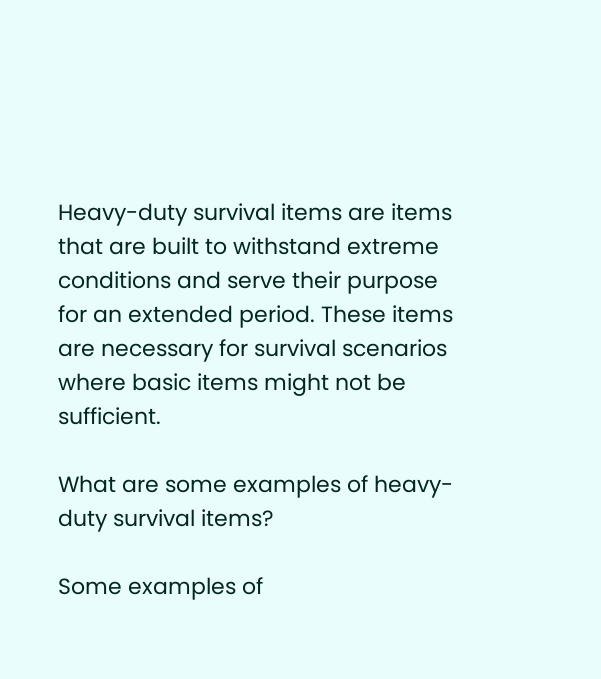Heavy-duty survival items are items that are built to withstand extreme conditions and serve their purpose for an extended period. These items are necessary for survival scenarios where basic items might not be sufficient.

What are some examples of heavy-duty survival items?

Some examples of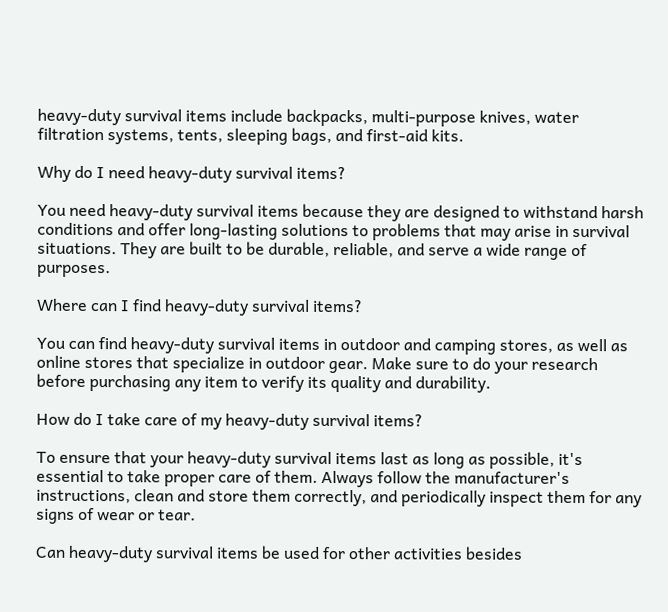heavy-duty survival items include backpacks, multi-purpose knives, water filtration systems, tents, sleeping bags, and first-aid kits.

Why do I need heavy-duty survival items?

You need heavy-duty survival items because they are designed to withstand harsh conditions and offer long-lasting solutions to problems that may arise in survival situations. They are built to be durable, reliable, and serve a wide range of purposes.

Where can I find heavy-duty survival items?

You can find heavy-duty survival items in outdoor and camping stores, as well as online stores that specialize in outdoor gear. Make sure to do your research before purchasing any item to verify its quality and durability.

How do I take care of my heavy-duty survival items?

To ensure that your heavy-duty survival items last as long as possible, it's essential to take proper care of them. Always follow the manufacturer's instructions, clean and store them correctly, and periodically inspect them for any signs of wear or tear.

Can heavy-duty survival items be used for other activities besides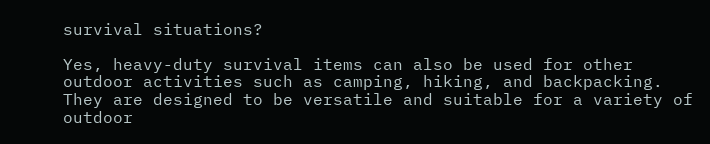survival situations?

Yes, heavy-duty survival items can also be used for other outdoor activities such as camping, hiking, and backpacking. They are designed to be versatile and suitable for a variety of outdoor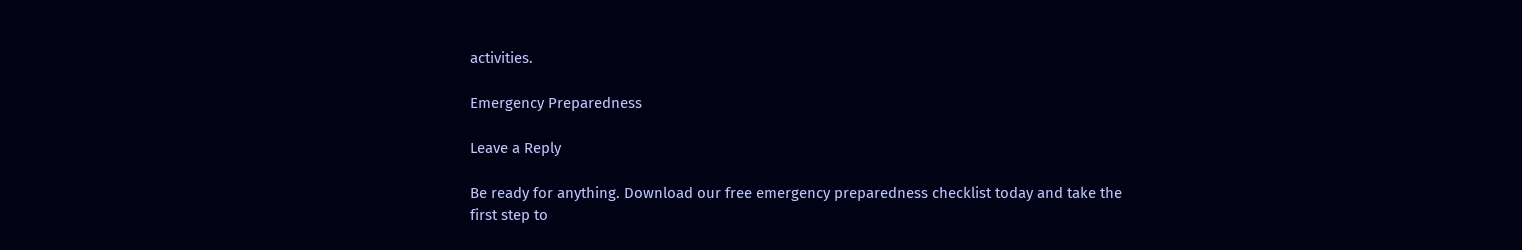activities.

Emergency Preparedness

Leave a Reply

Be ready for anything. Download our free emergency preparedness checklist today and take the first step to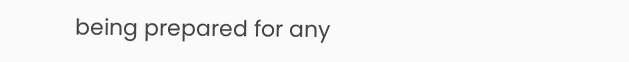being prepared for any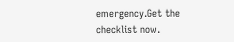emergency.Get the checklist now.